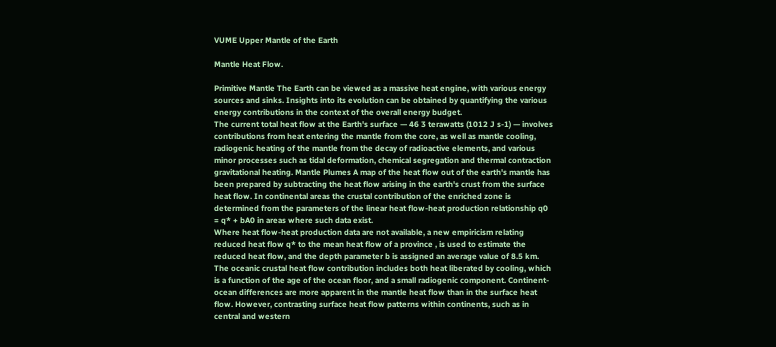VUME Upper Mantle of the Earth

Mantle Heat Flow.

Primitive Mantle The Earth can be viewed as a massive heat engine, with various energy sources and sinks. Insights into its evolution can be obtained by quantifying the various energy contributions in the context of the overall energy budget.
The current total heat flow at the Earth's surface — 46 3 terawatts (1012 J s-1) — involves contributions from heat entering the mantle from the core, as well as mantle cooling, radiogenic heating of the mantle from the decay of radioactive elements, and various minor processes such as tidal deformation, chemical segregation and thermal contraction
gravitational heating. Mantle Plumes A map of the heat flow out of the earth's mantle has been prepared by subtracting the heat flow arising in the earth's crust from the surface heat flow. In continental areas the crustal contribution of the enriched zone is determined from the parameters of the linear heat flow-heat production relationship q0 = q* + bA0 in areas where such data exist.
Where heat flow-heat production data are not available, a new empiricism relating reduced heat flow q* to the mean heat flow of a province , is used to estimate the reduced heat flow, and the depth parameter b is assigned an average value of 8.5 km. The oceanic crustal heat flow contribution includes both heat liberated by cooling, which is a function of the age of the ocean floor, and a small radiogenic component. Continent-ocean differences are more apparent in the mantle heat flow than in the surface heat flow. However, contrasting surface heat flow patterns within continents, such as in central and western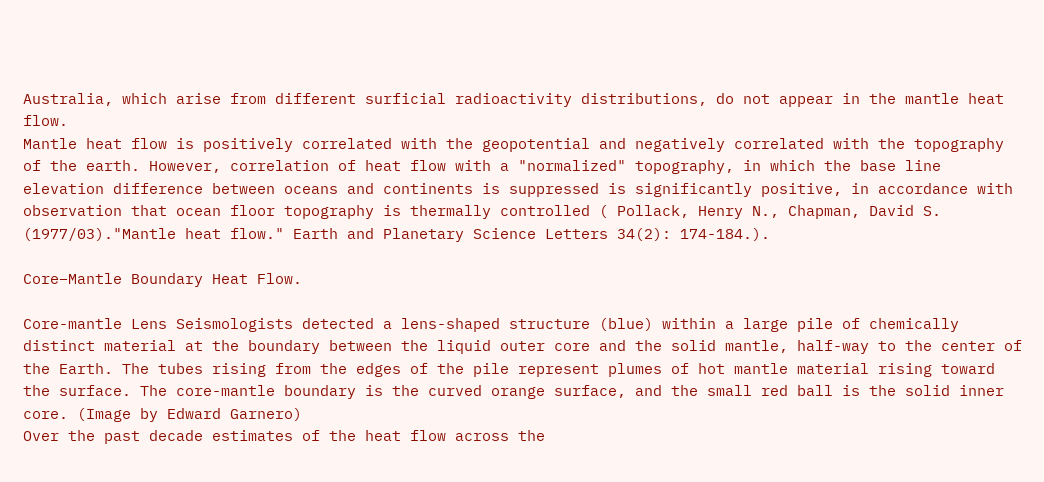Australia, which arise from different surficial radioactivity distributions, do not appear in the mantle heat flow.
Mantle heat flow is positively correlated with the geopotential and negatively correlated with the topography of the earth. However, correlation of heat flow with a "normalized" topography, in which the base line elevation difference between oceans and continents is suppressed is significantly positive, in accordance with observation that ocean floor topography is thermally controlled ( Pollack, Henry N., Chapman, David S. (1977/03)."Mantle heat flow." Earth and Planetary Science Letters 34(2): 174-184.).

Core–Mantle Boundary Heat Flow.

Core-mantle Lens Seismologists detected a lens-shaped structure (blue) within a large pile of chemically distinct material at the boundary between the liquid outer core and the solid mantle, half-way to the center of the Earth. The tubes rising from the edges of the pile represent plumes of hot mantle material rising toward the surface. The core-mantle boundary is the curved orange surface, and the small red ball is the solid inner core. (Image by Edward Garnero)
Over the past decade estimates of the heat flow across the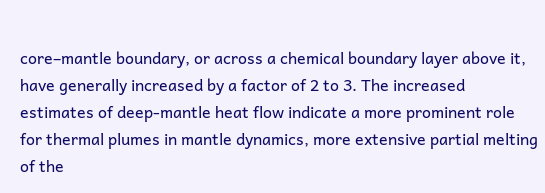core–mantle boundary, or across a chemical boundary layer above it, have generally increased by a factor of 2 to 3. The increased estimates of deep-mantle heat flow indicate a more prominent role for thermal plumes in mantle dynamics, more extensive partial melting of the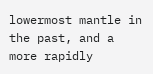lowermost mantle in the past, and a more rapidly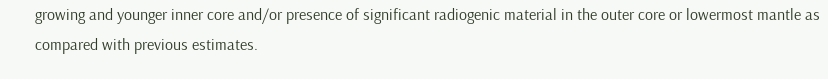growing and younger inner core and/or presence of significant radiogenic material in the outer core or lowermost mantle as compared with previous estimates.